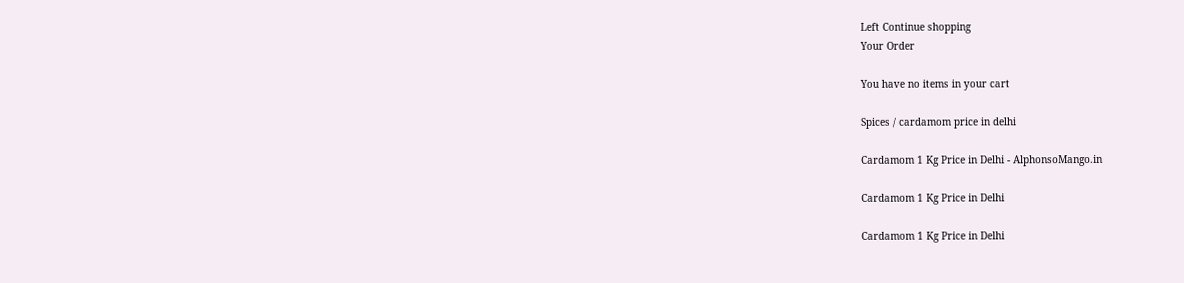Left Continue shopping
Your Order

You have no items in your cart

Spices / cardamom price in delhi

Cardamom 1 Kg Price in Delhi - AlphonsoMango.in

Cardamom 1 Kg Price in Delhi

Cardamom 1 Kg Price in Delhi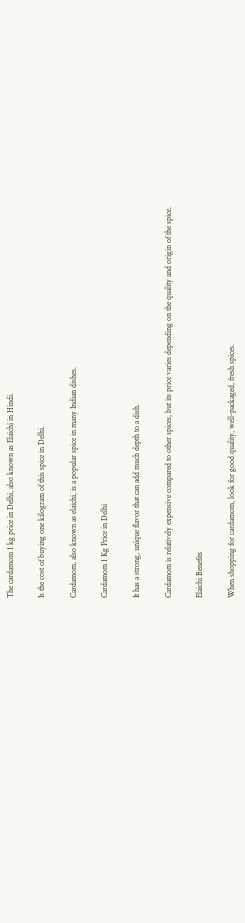The cardamom 1 kg price in Delhi, also known as Elaichi in Hindi.

Is the cost of buying one kilogram of this spice in Delhi.

Cardamom, also known as elaichi, is a popular spice in many Indian dishes.

Cardamom 1 Kg Price in Delhi

It has a strong, unique flavor that can add much depth to a dish.

Cardamom is relatively expensive compared to other spices, but its price varies depending on the quality and origin of the spice.

Elaichi Benefits

When shopping for cardamom, look for good quality, well-packaged, fresh spices.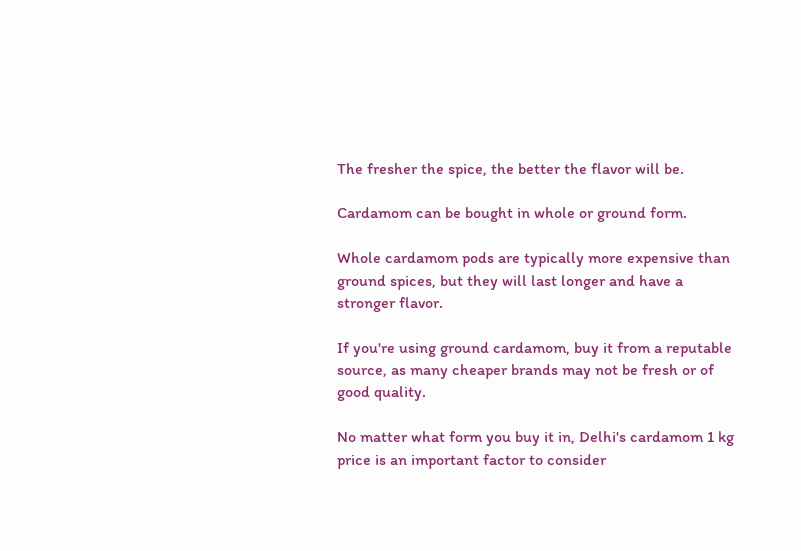The fresher the spice, the better the flavor will be.

Cardamom can be bought in whole or ground form.

Whole cardamom pods are typically more expensive than ground spices, but they will last longer and have a stronger flavor.

If you're using ground cardamom, buy it from a reputable source, as many cheaper brands may not be fresh or of good quality.

No matter what form you buy it in, Delhi's cardamom 1 kg price is an important factor to consider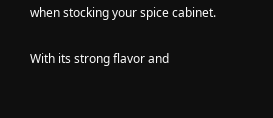when stocking your spice cabinet.

With its strong flavor and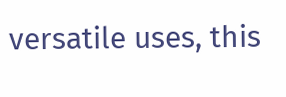versatile uses, this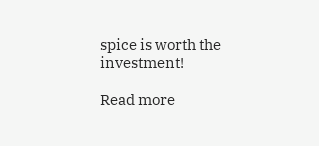spice is worth the investment!

Read more